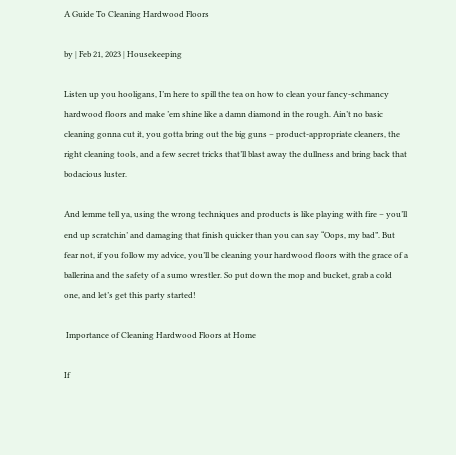A Guide To Cleaning Hardwood Floors

by | Feb 21, 2023 | Housekeeping

Listen up you hooligans, I’m here to spill the tea on how to clean your fancy-schmancy hardwood floors and make ’em shine like a damn diamond in the rough. Ain’t no basic cleaning gonna cut it, you gotta bring out the big guns – product-appropriate cleaners, the right cleaning tools, and a few secret tricks that’ll blast away the dullness and bring back that bodacious luster.

And lemme tell ya, using the wrong techniques and products is like playing with fire – you’ll end up scratchin’ and damaging that finish quicker than you can say “Oops, my bad”. But fear not, if you follow my advice, you’ll be cleaning your hardwood floors with the grace of a ballerina and the safety of a sumo wrestler. So put down the mop and bucket, grab a cold one, and let’s get this party started!

 Importance of Cleaning Hardwood Floors at Home

If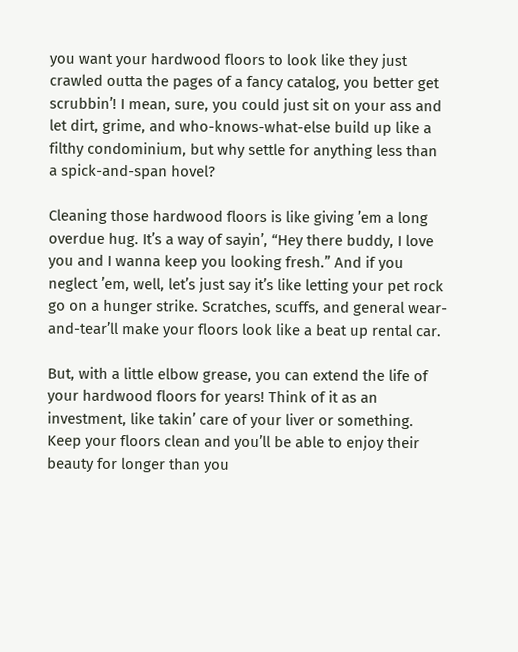you want your hardwood floors to look like they just crawled outta the pages of a fancy catalog, you better get scrubbin’! I mean, sure, you could just sit on your ass and let dirt, grime, and who-knows-what-else build up like a filthy condominium, but why settle for anything less than a spick-and-span hovel?

Cleaning those hardwood floors is like giving ’em a long overdue hug. It’s a way of sayin’, “Hey there buddy, I love you and I wanna keep you looking fresh.” And if you neglect ’em, well, let’s just say it’s like letting your pet rock go on a hunger strike. Scratches, scuffs, and general wear-and-tear’ll make your floors look like a beat up rental car.

But, with a little elbow grease, you can extend the life of your hardwood floors for years! Think of it as an investment, like takin’ care of your liver or something. Keep your floors clean and you’ll be able to enjoy their beauty for longer than you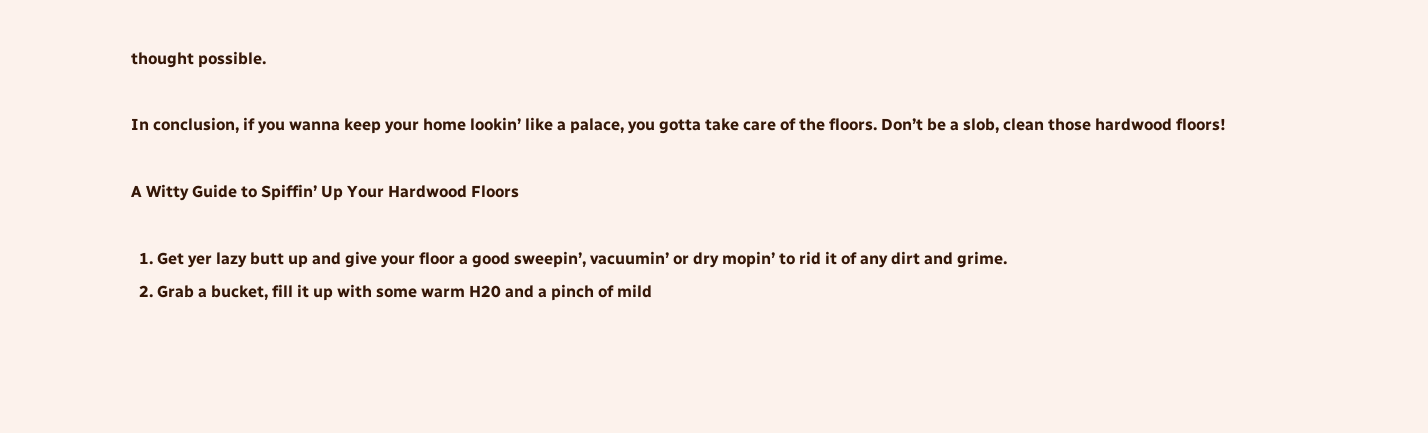thought possible.

In conclusion, if you wanna keep your home lookin’ like a palace, you gotta take care of the floors. Don’t be a slob, clean those hardwood floors!

A Witty Guide to Spiffin’ Up Your Hardwood Floors

  1. Get yer lazy butt up and give your floor a good sweepin’, vacuumin’ or dry mopin’ to rid it of any dirt and grime.
  2. Grab a bucket, fill it up with some warm H20 and a pinch of mild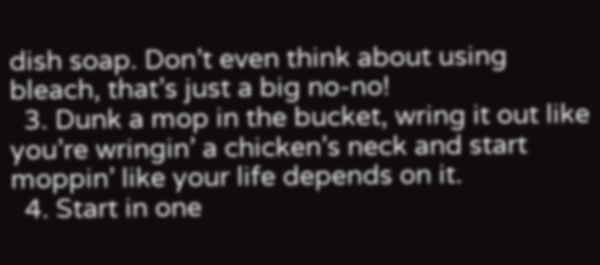dish soap. Don’t even think about using bleach, that’s just a big no-no!
  3. Dunk a mop in the bucket, wring it out like you’re wringin’ a chicken’s neck and start moppin’ like your life depends on it.
  4. Start in one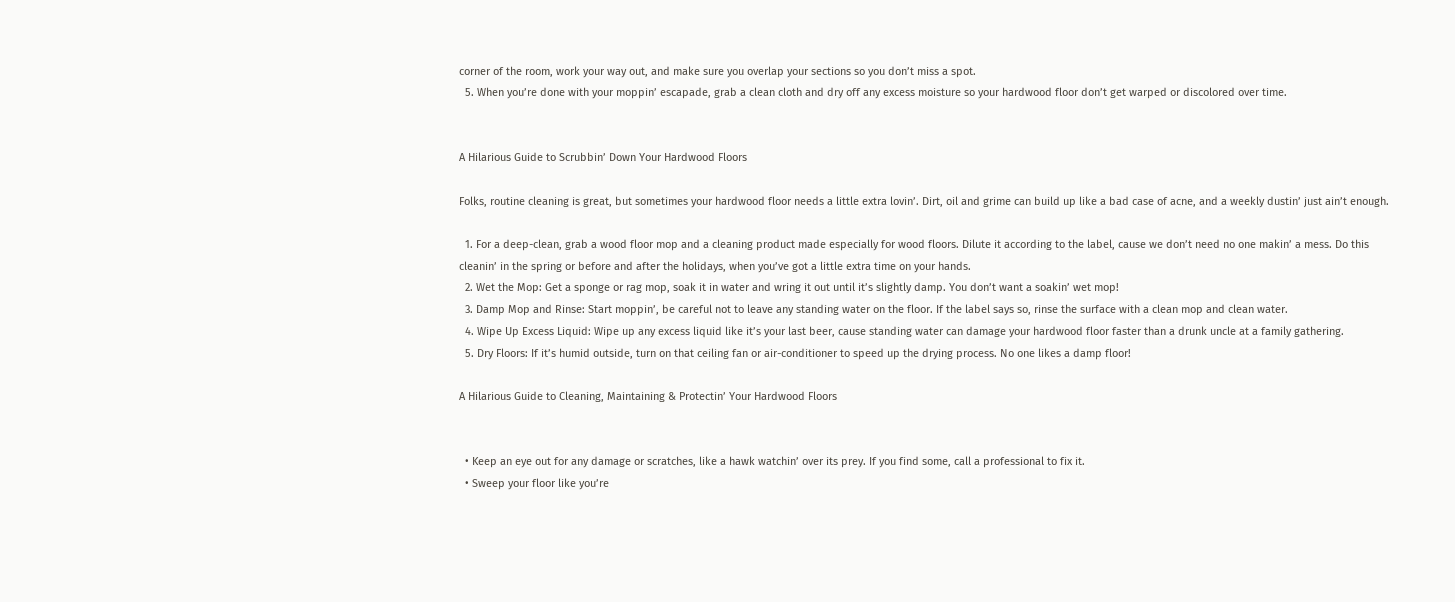corner of the room, work your way out, and make sure you overlap your sections so you don’t miss a spot.
  5. When you’re done with your moppin’ escapade, grab a clean cloth and dry off any excess moisture so your hardwood floor don’t get warped or discolored over time.


A Hilarious Guide to Scrubbin’ Down Your Hardwood Floors

Folks, routine cleaning is great, but sometimes your hardwood floor needs a little extra lovin’. Dirt, oil and grime can build up like a bad case of acne, and a weekly dustin’ just ain’t enough.

  1. For a deep-clean, grab a wood floor mop and a cleaning product made especially for wood floors. Dilute it according to the label, cause we don’t need no one makin’ a mess. Do this cleanin’ in the spring or before and after the holidays, when you’ve got a little extra time on your hands.
  2. Wet the Mop: Get a sponge or rag mop, soak it in water and wring it out until it’s slightly damp. You don’t want a soakin’ wet mop!
  3. Damp Mop and Rinse: Start moppin’, be careful not to leave any standing water on the floor. If the label says so, rinse the surface with a clean mop and clean water.
  4. Wipe Up Excess Liquid: Wipe up any excess liquid like it’s your last beer, cause standing water can damage your hardwood floor faster than a drunk uncle at a family gathering.
  5. Dry Floors: If it’s humid outside, turn on that ceiling fan or air-conditioner to speed up the drying process. No one likes a damp floor!

A Hilarious Guide to Cleaning, Maintaining & Protectin’ Your Hardwood Floors


  • Keep an eye out for any damage or scratches, like a hawk watchin’ over its prey. If you find some, call a professional to fix it.
  • Sweep your floor like you’re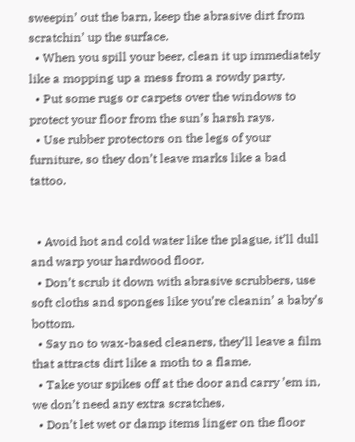sweepin’ out the barn, keep the abrasive dirt from scratchin’ up the surface.
  • When you spill your beer, clean it up immediately like a mopping up a mess from a rowdy party.
  • Put some rugs or carpets over the windows to protect your floor from the sun’s harsh rays.
  • Use rubber protectors on the legs of your furniture, so they don’t leave marks like a bad tattoo.


  • Avoid hot and cold water like the plague, it’ll dull and warp your hardwood floor.
  • Don’t scrub it down with abrasive scrubbers, use soft cloths and sponges like you’re cleanin’ a baby’s bottom.
  • Say no to wax-based cleaners, they’ll leave a film that attracts dirt like a moth to a flame.
  • Take your spikes off at the door and carry ’em in, we don’t need any extra scratches.
  • Don’t let wet or damp items linger on the floor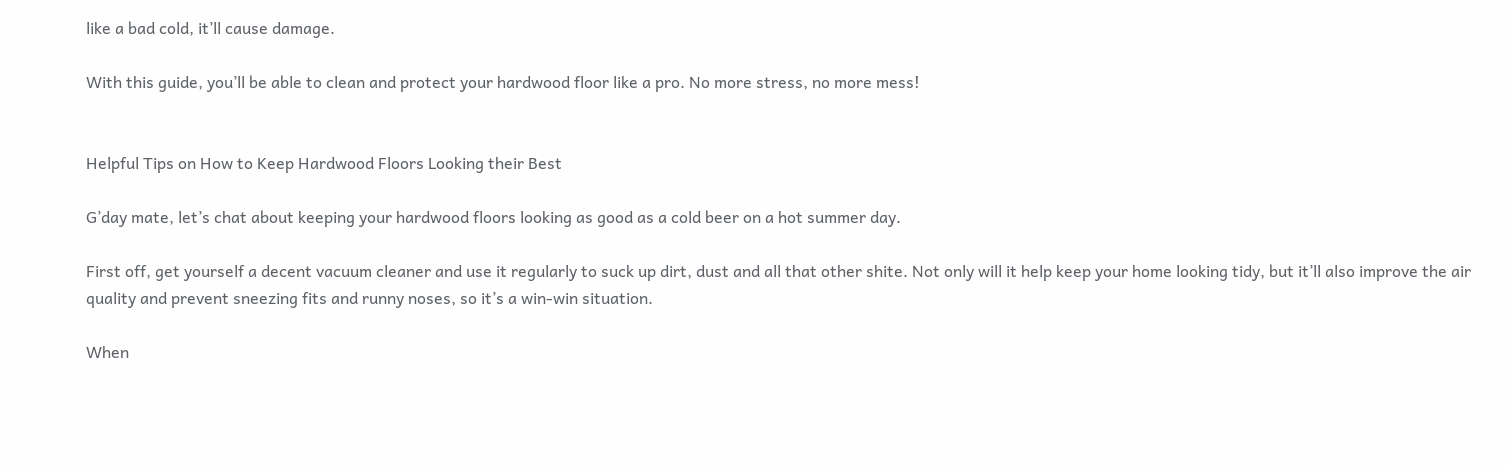like a bad cold, it’ll cause damage.

With this guide, you’ll be able to clean and protect your hardwood floor like a pro. No more stress, no more mess!


Helpful Tips on How to Keep Hardwood Floors Looking their Best

G’day mate, let’s chat about keeping your hardwood floors looking as good as a cold beer on a hot summer day.

First off, get yourself a decent vacuum cleaner and use it regularly to suck up dirt, dust and all that other shite. Not only will it help keep your home looking tidy, but it’ll also improve the air quality and prevent sneezing fits and runny noses, so it’s a win-win situation.

When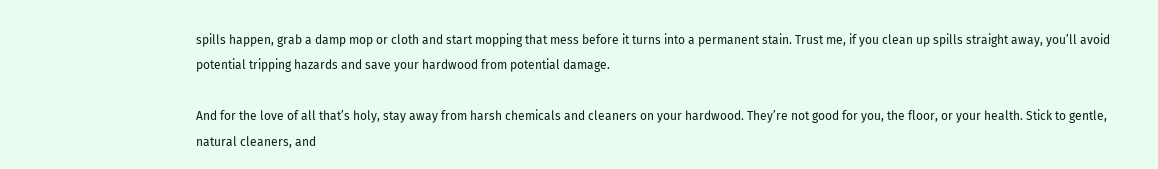spills happen, grab a damp mop or cloth and start mopping that mess before it turns into a permanent stain. Trust me, if you clean up spills straight away, you’ll avoid potential tripping hazards and save your hardwood from potential damage.

And for the love of all that’s holy, stay away from harsh chemicals and cleaners on your hardwood. They’re not good for you, the floor, or your health. Stick to gentle, natural cleaners, and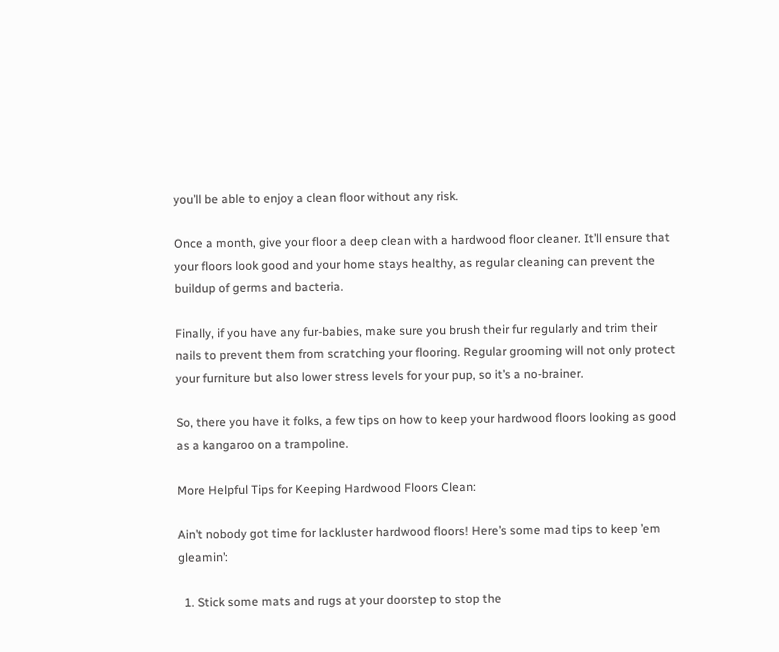you’ll be able to enjoy a clean floor without any risk.

Once a month, give your floor a deep clean with a hardwood floor cleaner. It’ll ensure that your floors look good and your home stays healthy, as regular cleaning can prevent the buildup of germs and bacteria.

Finally, if you have any fur-babies, make sure you brush their fur regularly and trim their nails to prevent them from scratching your flooring. Regular grooming will not only protect your furniture but also lower stress levels for your pup, so it’s a no-brainer.

So, there you have it folks, a few tips on how to keep your hardwood floors looking as good as a kangaroo on a trampoline.

More Helpful Tips for Keeping Hardwood Floors Clean:

Ain’t nobody got time for lackluster hardwood floors! Here’s some mad tips to keep ’em gleamin’:

  1. Stick some mats and rugs at your doorstep to stop the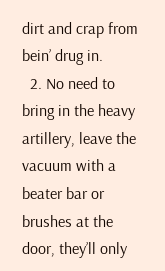dirt and crap from bein’ drug in.
  2. No need to bring in the heavy artillery, leave the vacuum with a beater bar or brushes at the door, they’ll only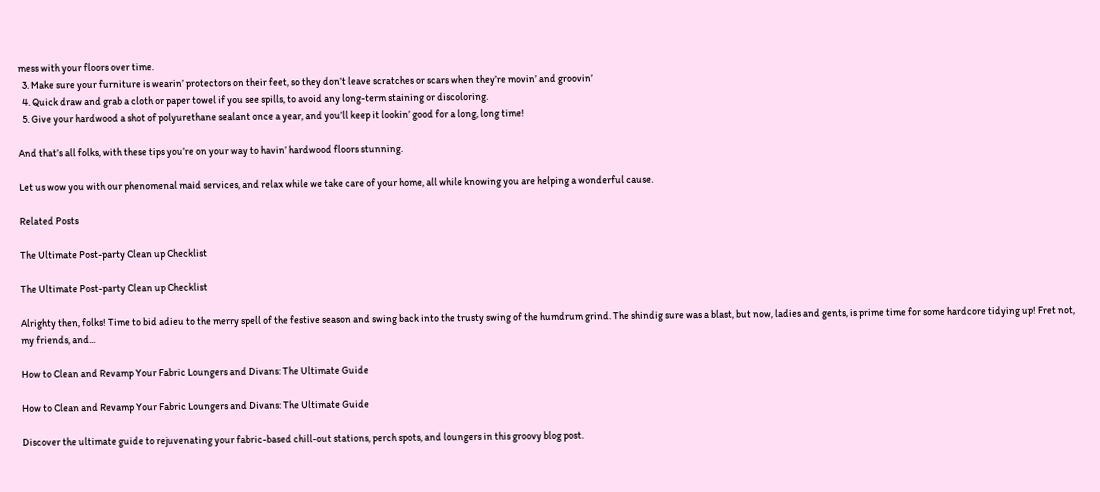mess with your floors over time.
  3. Make sure your furniture is wearin’ protectors on their feet, so they don’t leave scratches or scars when they’re movin’ and groovin’
  4. Quick draw and grab a cloth or paper towel if you see spills, to avoid any long-term staining or discoloring.
  5. Give your hardwood a shot of polyurethane sealant once a year, and you’ll keep it lookin’ good for a long, long time!

And that’s all folks, with these tips you’re on your way to havin’ hardwood floors stunning.

Let us wow you with our phenomenal maid services, and relax while we take care of your home, all while knowing you are helping a wonderful cause.

Related Posts

The Ultimate Post-party Clean up Checklist

The Ultimate Post-party Clean up Checklist

Alrighty then, folks! Time to bid adieu to the merry spell of the festive season and swing back into the trusty swing of the humdrum grind. The shindig sure was a blast, but now, ladies and gents, is prime time for some hardcore tidying up! Fret not, my friends, and...

How to Clean and Revamp Your Fabric Loungers and Divans: The Ultimate Guide

How to Clean and Revamp Your Fabric Loungers and Divans: The Ultimate Guide

Discover the ultimate guide to rejuvenating your fabric-based chill-out stations, perch spots, and loungers in this groovy blog post.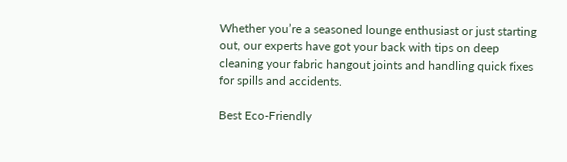Whether you’re a seasoned lounge enthusiast or just starting out, our experts have got your back with tips on deep cleaning your fabric hangout joints and handling quick fixes for spills and accidents.

Best Eco-Friendly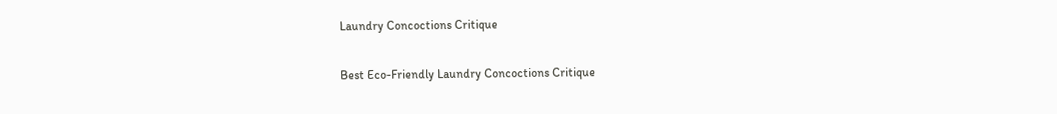Laundry Concoctions Critique

Best Eco-Friendly Laundry Concoctions Critique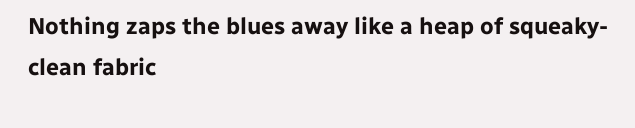Nothing zaps the blues away like a heap of squeaky-clean fabric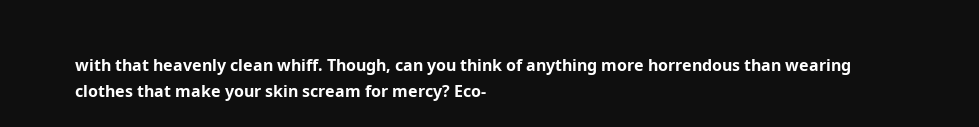with that heavenly clean whiff. Though, can you think of anything more horrendous than wearing clothes that make your skin scream for mercy? Eco-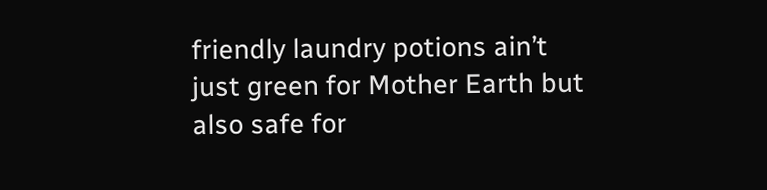friendly laundry potions ain’t just green for Mother Earth but also safe for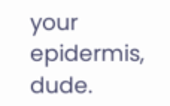your epidermis, dude.